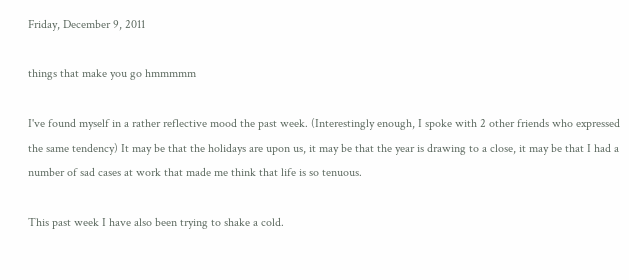Friday, December 9, 2011

things that make you go hmmmmm

I've found myself in a rather reflective mood the past week. (Interestingly enough, I spoke with 2 other friends who expressed the same tendency) It may be that the holidays are upon us, it may be that the year is drawing to a close, it may be that I had a number of sad cases at work that made me think that life is so tenuous.

This past week I have also been trying to shake a cold.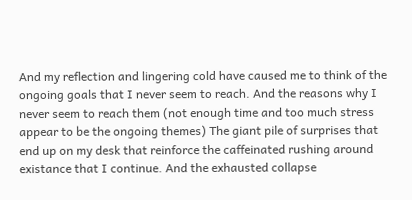And my reflection and lingering cold have caused me to think of the ongoing goals that I never seem to reach. And the reasons why I never seem to reach them (not enough time and too much stress appear to be the ongoing themes) The giant pile of surprises that end up on my desk that reinforce the caffeinated rushing around existance that I continue. And the exhausted collapse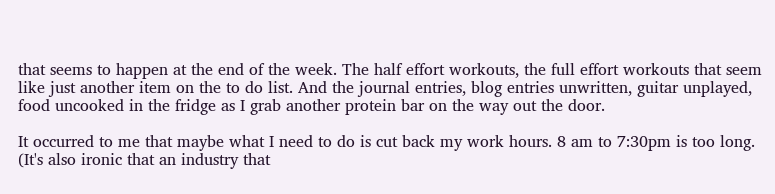that seems to happen at the end of the week. The half effort workouts, the full effort workouts that seem like just another item on the to do list. And the journal entries, blog entries unwritten, guitar unplayed, food uncooked in the fridge as I grab another protein bar on the way out the door.

It occurred to me that maybe what I need to do is cut back my work hours. 8 am to 7:30pm is too long. (It's also ironic that an industry that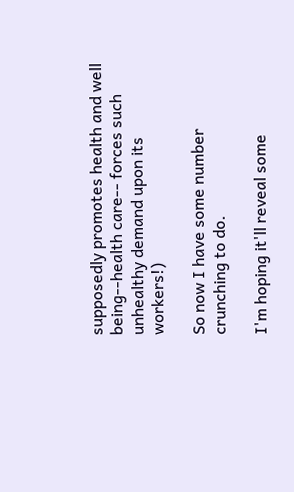supposedly promotes health and well being--health care-- forces such unhealthy demand upon its workers!)

So now I have some number crunching to do.

I'm hoping it'll reveal some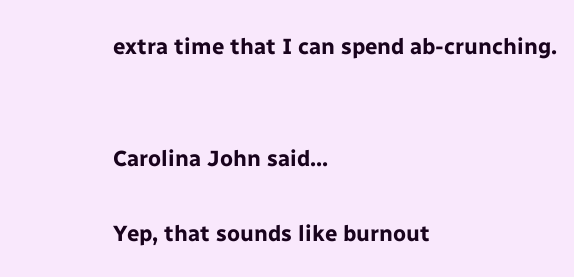extra time that I can spend ab-crunching.


Carolina John said...

Yep, that sounds like burnout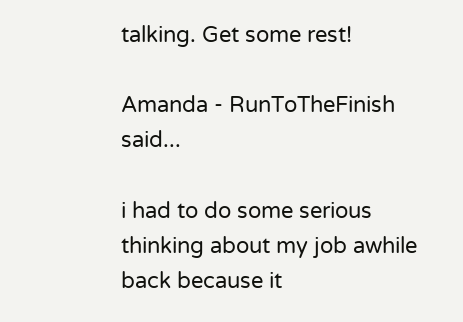talking. Get some rest!

Amanda - RunToTheFinish said...

i had to do some serious thinking about my job awhile back because it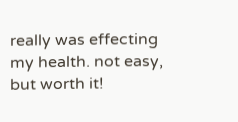really was effecting my health. not easy, but worth it!